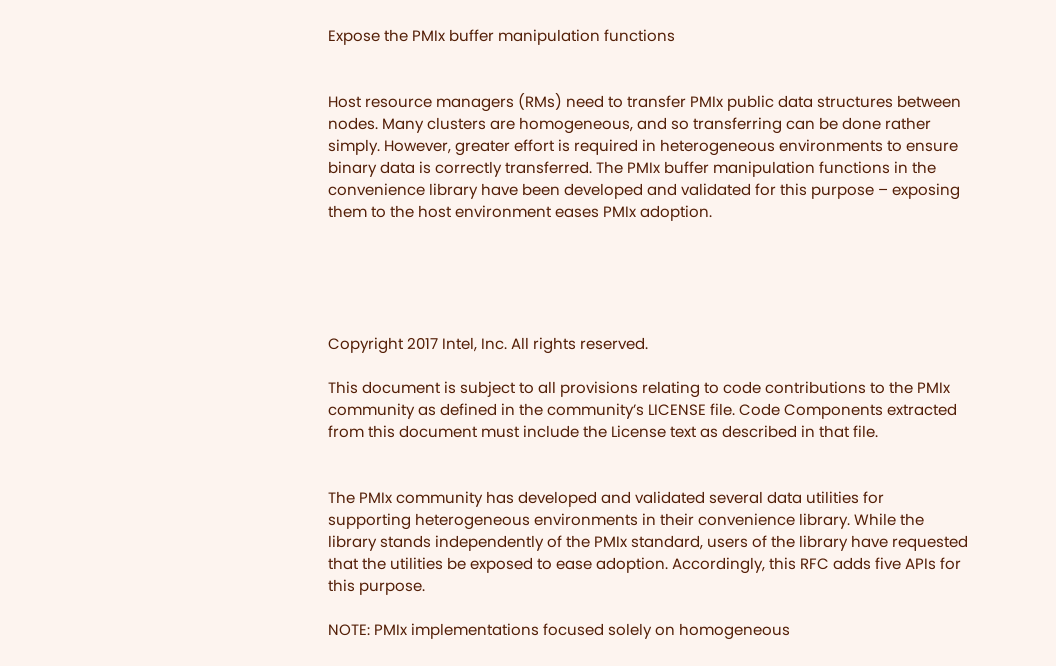Expose the PMIx buffer manipulation functions


Host resource managers (RMs) need to transfer PMIx public data structures between nodes. Many clusters are homogeneous, and so transferring can be done rather simply. However, greater effort is required in heterogeneous environments to ensure binary data is correctly transferred. The PMIx buffer manipulation functions in the convenience library have been developed and validated for this purpose – exposing them to the host environment eases PMIx adoption.





Copyright 2017 Intel, Inc. All rights reserved.

This document is subject to all provisions relating to code contributions to the PMIx community as defined in the community’s LICENSE file. Code Components extracted from this document must include the License text as described in that file.


The PMIx community has developed and validated several data utilities for supporting heterogeneous environments in their convenience library. While the library stands independently of the PMIx standard, users of the library have requested that the utilities be exposed to ease adoption. Accordingly, this RFC adds five APIs for this purpose.

NOTE: PMIx implementations focused solely on homogeneous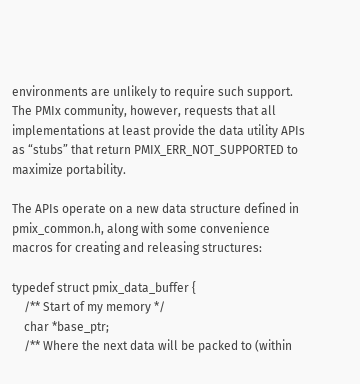environments are unlikely to require such support. The PMIx community, however, requests that all implementations at least provide the data utility APIs as “stubs” that return PMIX_ERR_NOT_SUPPORTED to maximize portability.

The APIs operate on a new data structure defined in pmix_common.h, along with some convenience macros for creating and releasing structures:

typedef struct pmix_data_buffer {
    /** Start of my memory */
    char *base_ptr;
    /** Where the next data will be packed to (within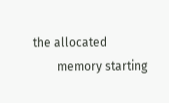the allocated
        memory starting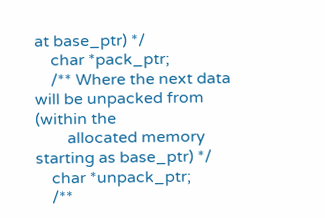at base_ptr) */
    char *pack_ptr;
    /** Where the next data will be unpacked from (within the
        allocated memory starting as base_ptr) */
    char *unpack_ptr;
    /**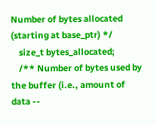Number of bytes allocated (starting at base_ptr) */
    size_t bytes_allocated;
    /** Number of bytes used by the buffer (i.e., amount of data --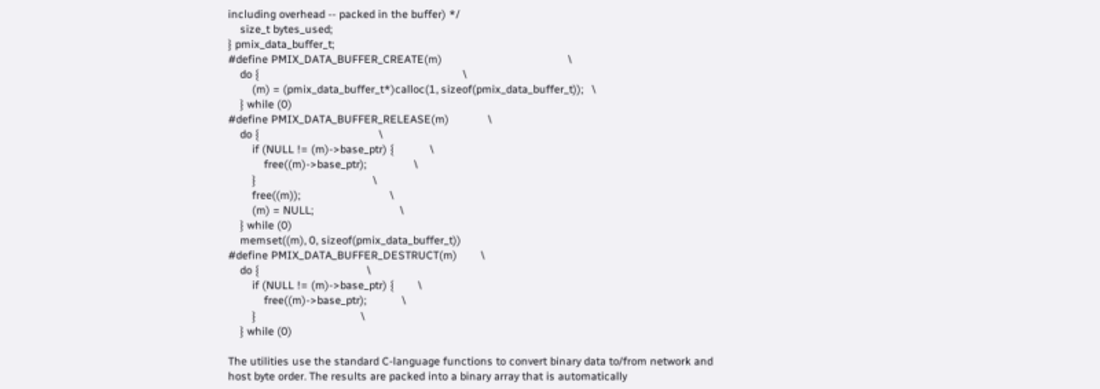including overhead -- packed in the buffer) */
    size_t bytes_used;
} pmix_data_buffer_t;
#define PMIX_DATA_BUFFER_CREATE(m)                                          \
    do {                                                                    \
        (m) = (pmix_data_buffer_t*)calloc(1, sizeof(pmix_data_buffer_t));   \
    } while (0)
#define PMIX_DATA_BUFFER_RELEASE(m)             \
    do {                                        \
        if (NULL != (m)->base_ptr) {            \
            free((m)->base_ptr);                \
        }                                       \
        free((m));                              \
        (m) = NULL;                             \
    } while (0)
    memset((m), 0, sizeof(pmix_data_buffer_t))
#define PMIX_DATA_BUFFER_DESTRUCT(m)        \
    do {                                    \
        if (NULL != (m)->base_ptr) {        \
            free((m)->base_ptr);            \
        }                                   \
    } while (0)

The utilities use the standard C-language functions to convert binary data to/from network and host byte order. The results are packed into a binary array that is automatically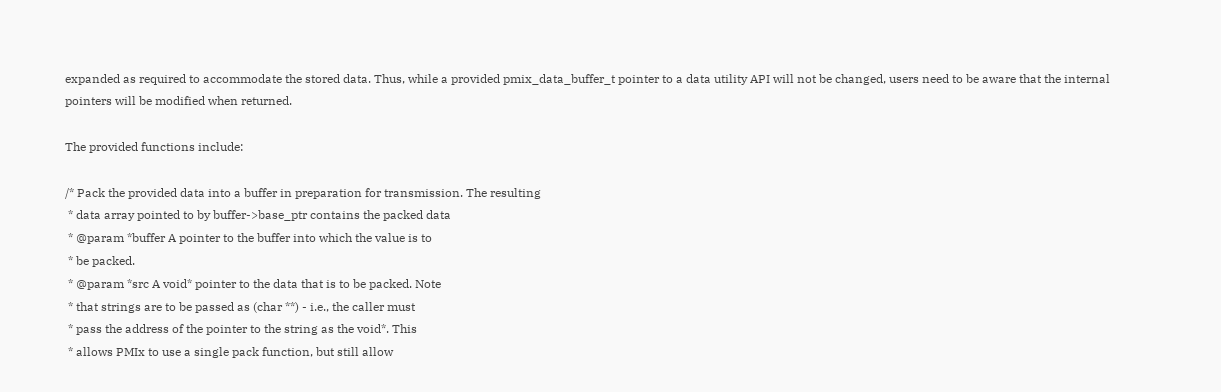expanded as required to accommodate the stored data. Thus, while a provided pmix_data_buffer_t pointer to a data utility API will not be changed, users need to be aware that the internal pointers will be modified when returned.

The provided functions include:

/* Pack the provided data into a buffer in preparation for transmission. The resulting
 * data array pointed to by buffer->base_ptr contains the packed data
 * @param *buffer A pointer to the buffer into which the value is to
 * be packed.
 * @param *src A void* pointer to the data that is to be packed. Note
 * that strings are to be passed as (char **) - i.e., the caller must
 * pass the address of the pointer to the string as the void*. This
 * allows PMIx to use a single pack function, but still allow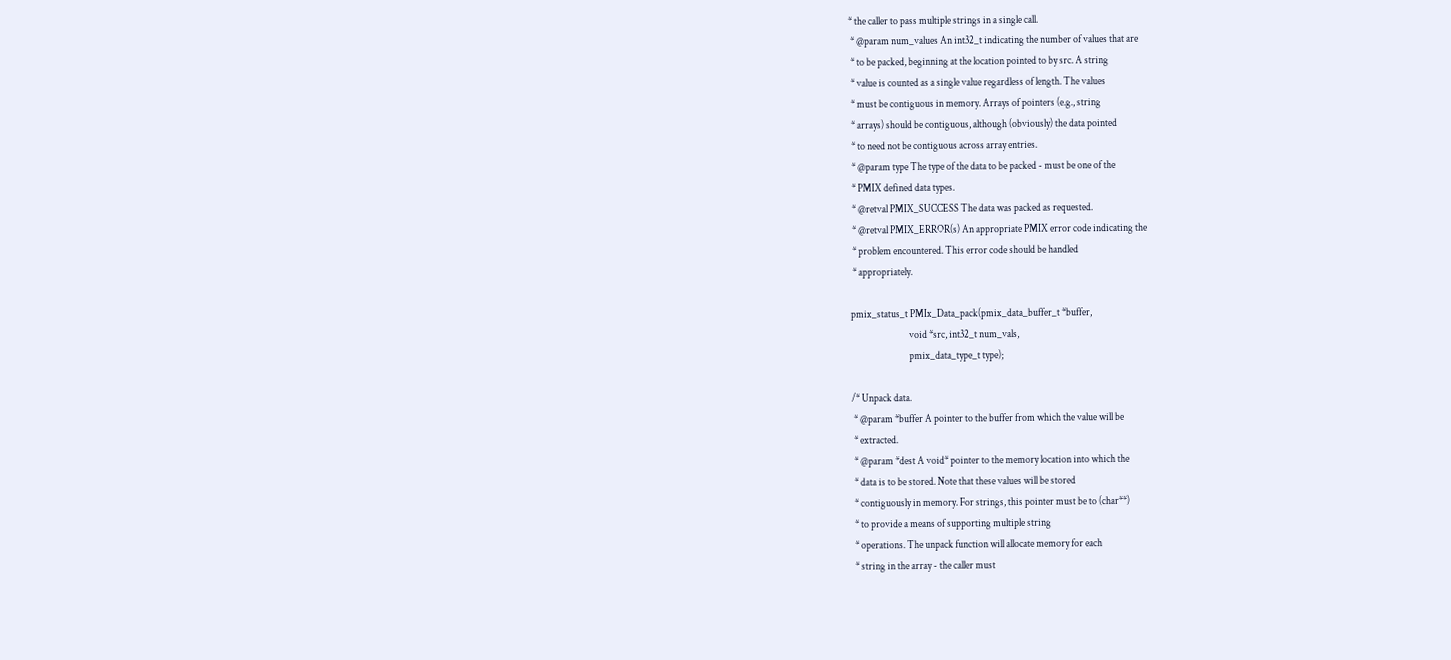* the caller to pass multiple strings in a single call.
 * @param num_values An int32_t indicating the number of values that are
 * to be packed, beginning at the location pointed to by src. A string
 * value is counted as a single value regardless of length. The values
 * must be contiguous in memory. Arrays of pointers (e.g., string
 * arrays) should be contiguous, although (obviously) the data pointed
 * to need not be contiguous across array entries.
 * @param type The type of the data to be packed - must be one of the
 * PMIX defined data types.
 * @retval PMIX_SUCCESS The data was packed as requested.
 * @retval PMIX_ERROR(s) An appropriate PMIX error code indicating the
 * problem encountered. This error code should be handled
 * appropriately.

pmix_status_t PMIx_Data_pack(pmix_data_buffer_t *buffer,
                             void *src, int32_t num_vals,
                             pmix_data_type_t type);

/* Unpack data.
 * @param *buffer A pointer to the buffer from which the value will be
 * extracted.
 * @param *dest A void* pointer to the memory location into which the
 * data is to be stored. Note that these values will be stored
 * contiguously in memory. For strings, this pointer must be to (char**)
 * to provide a means of supporting multiple string
 * operations. The unpack function will allocate memory for each
 * string in the array - the caller must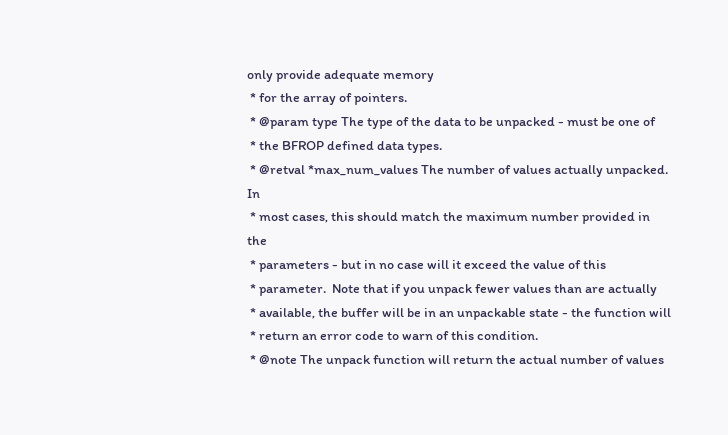only provide adequate memory
 * for the array of pointers.
 * @param type The type of the data to be unpacked - must be one of
 * the BFROP defined data types.
 * @retval *max_num_values The number of values actually unpacked. In
 * most cases, this should match the maximum number provided in the
 * parameters - but in no case will it exceed the value of this
 * parameter.  Note that if you unpack fewer values than are actually
 * available, the buffer will be in an unpackable state - the function will
 * return an error code to warn of this condition.
 * @note The unpack function will return the actual number of values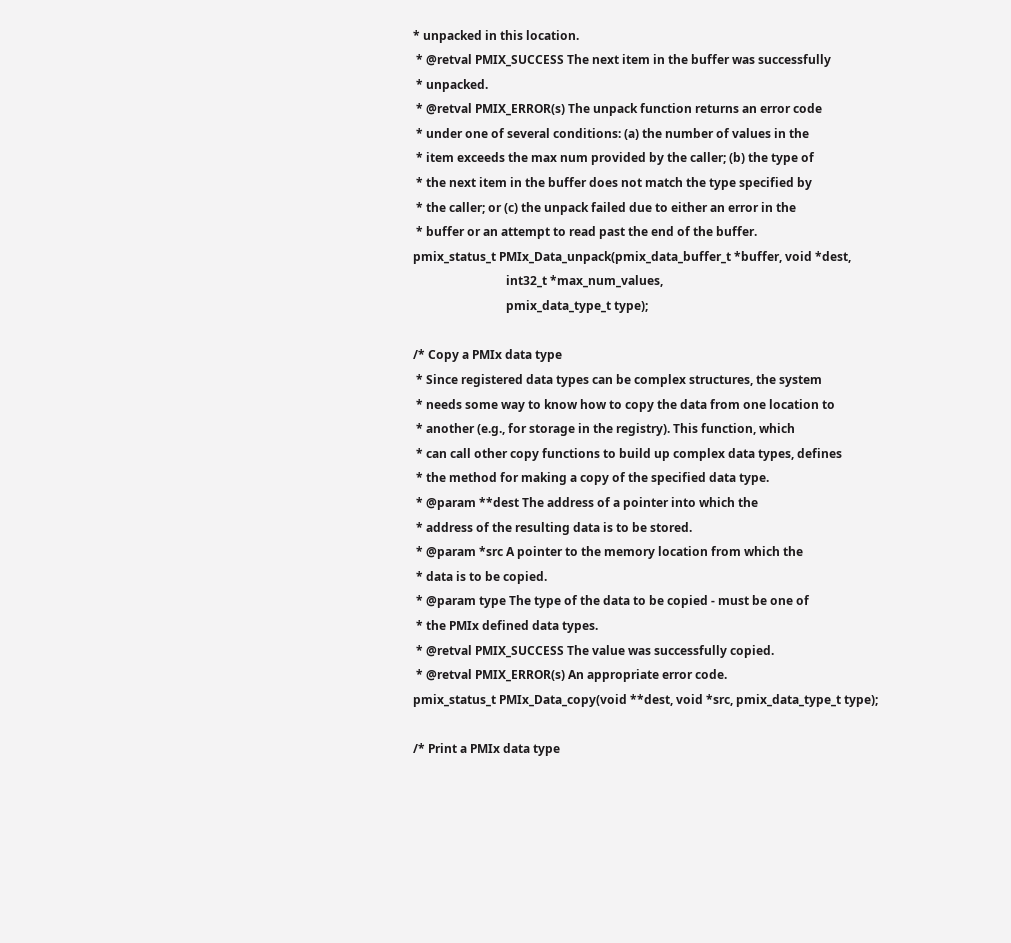* unpacked in this location.
 * @retval PMIX_SUCCESS The next item in the buffer was successfully
 * unpacked.
 * @retval PMIX_ERROR(s) The unpack function returns an error code
 * under one of several conditions: (a) the number of values in the
 * item exceeds the max num provided by the caller; (b) the type of
 * the next item in the buffer does not match the type specified by
 * the caller; or (c) the unpack failed due to either an error in the
 * buffer or an attempt to read past the end of the buffer.
pmix_status_t PMIx_Data_unpack(pmix_data_buffer_t *buffer, void *dest,
                               int32_t *max_num_values,
                               pmix_data_type_t type);

/* Copy a PMIx data type
 * Since registered data types can be complex structures, the system
 * needs some way to know how to copy the data from one location to
 * another (e.g., for storage in the registry). This function, which
 * can call other copy functions to build up complex data types, defines
 * the method for making a copy of the specified data type.
 * @param **dest The address of a pointer into which the
 * address of the resulting data is to be stored.
 * @param *src A pointer to the memory location from which the
 * data is to be copied.
 * @param type The type of the data to be copied - must be one of
 * the PMIx defined data types.
 * @retval PMIX_SUCCESS The value was successfully copied.
 * @retval PMIX_ERROR(s) An appropriate error code.
pmix_status_t PMIx_Data_copy(void **dest, void *src, pmix_data_type_t type);

/* Print a PMIx data type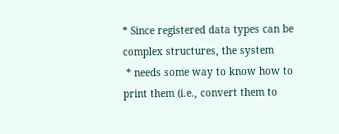* Since registered data types can be complex structures, the system
 * needs some way to know how to print them (i.e., convert them to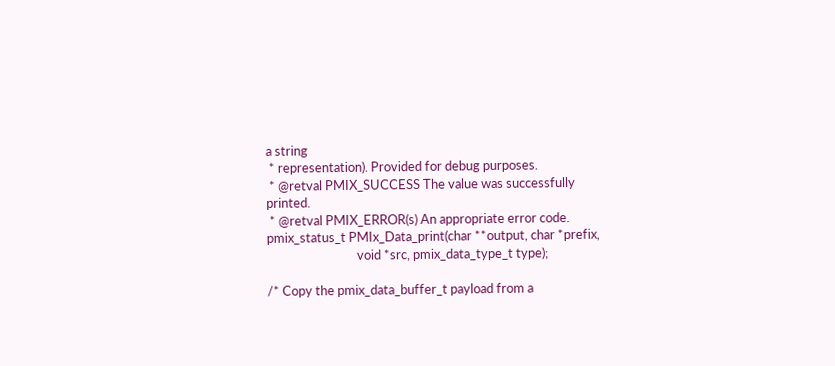a string
 * representation). Provided for debug purposes.
 * @retval PMIX_SUCCESS The value was successfully printed.
 * @retval PMIX_ERROR(s) An appropriate error code.
pmix_status_t PMIx_Data_print(char **output, char *prefix,
                              void *src, pmix_data_type_t type);

/* Copy the pmix_data_buffer_t payload from a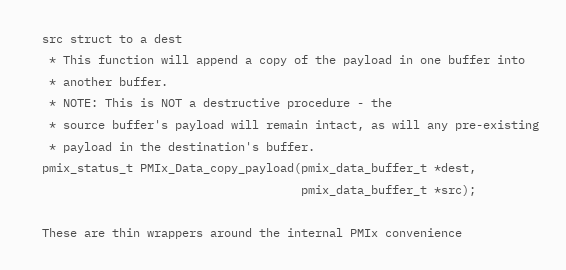src struct to a dest
 * This function will append a copy of the payload in one buffer into
 * another buffer.
 * NOTE: This is NOT a destructive procedure - the
 * source buffer's payload will remain intact, as will any pre-existing
 * payload in the destination's buffer.
pmix_status_t PMIx_Data_copy_payload(pmix_data_buffer_t *dest,
                                     pmix_data_buffer_t *src);

These are thin wrappers around the internal PMIx convenience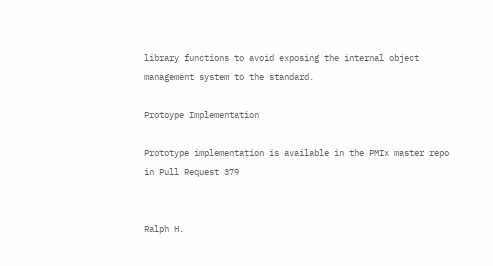library functions to avoid exposing the internal object management system to the standard.

Protoype Implementation

Prototype implementation is available in the PMIx master repo in Pull Request 379


Ralph H.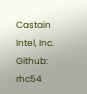Castain
Intel, Inc.
Github: rhc54